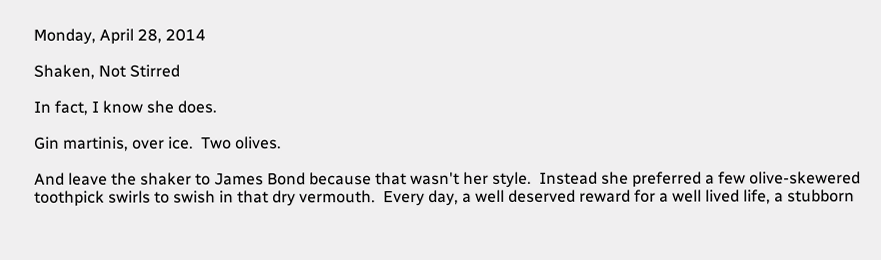Monday, April 28, 2014

Shaken, Not Stirred

In fact, I know she does.

Gin martinis, over ice.  Two olives.

And leave the shaker to James Bond because that wasn't her style.  Instead she preferred a few olive-skewered toothpick swirls to swish in that dry vermouth.  Every day, a well deserved reward for a well lived life, a stubborn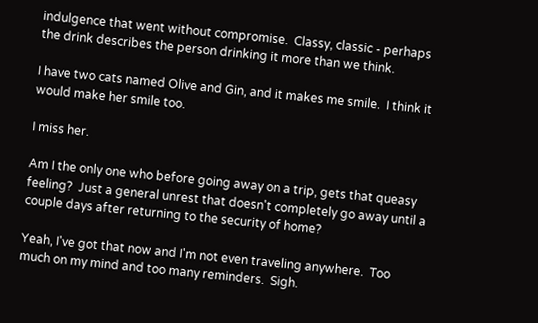indulgence that went without compromise.  Classy, classic - perhaps the drink describes the person drinking it more than we think.

I have two cats named Olive and Gin, and it makes me smile.  I think it would make her smile too.

I miss her.

Am I the only one who before going away on a trip, gets that queasy feeling?  Just a general unrest that doesn't completely go away until a couple days after returning to the security of home?

Yeah, I've got that now and I'm not even traveling anywhere.  Too much on my mind and too many reminders.  Sigh.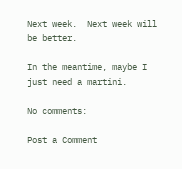Next week.  Next week will be better.

In the meantime, maybe I just need a martini.

No comments:

Post a Comment